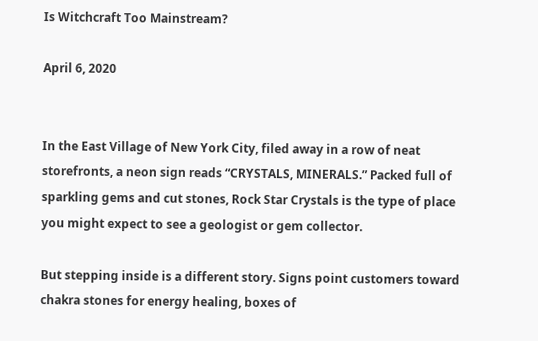Is Witchcraft Too Mainstream?

April 6, 2020


In the East Village of New York City, filed away in a row of neat storefronts, a neon sign reads “CRYSTALS, MINERALS.” Packed full of sparkling gems and cut stones, Rock Star Crystals is the type of place you might expect to see a geologist or gem collector.

But stepping inside is a different story. Signs point customers toward chakra stones for energy healing, boxes of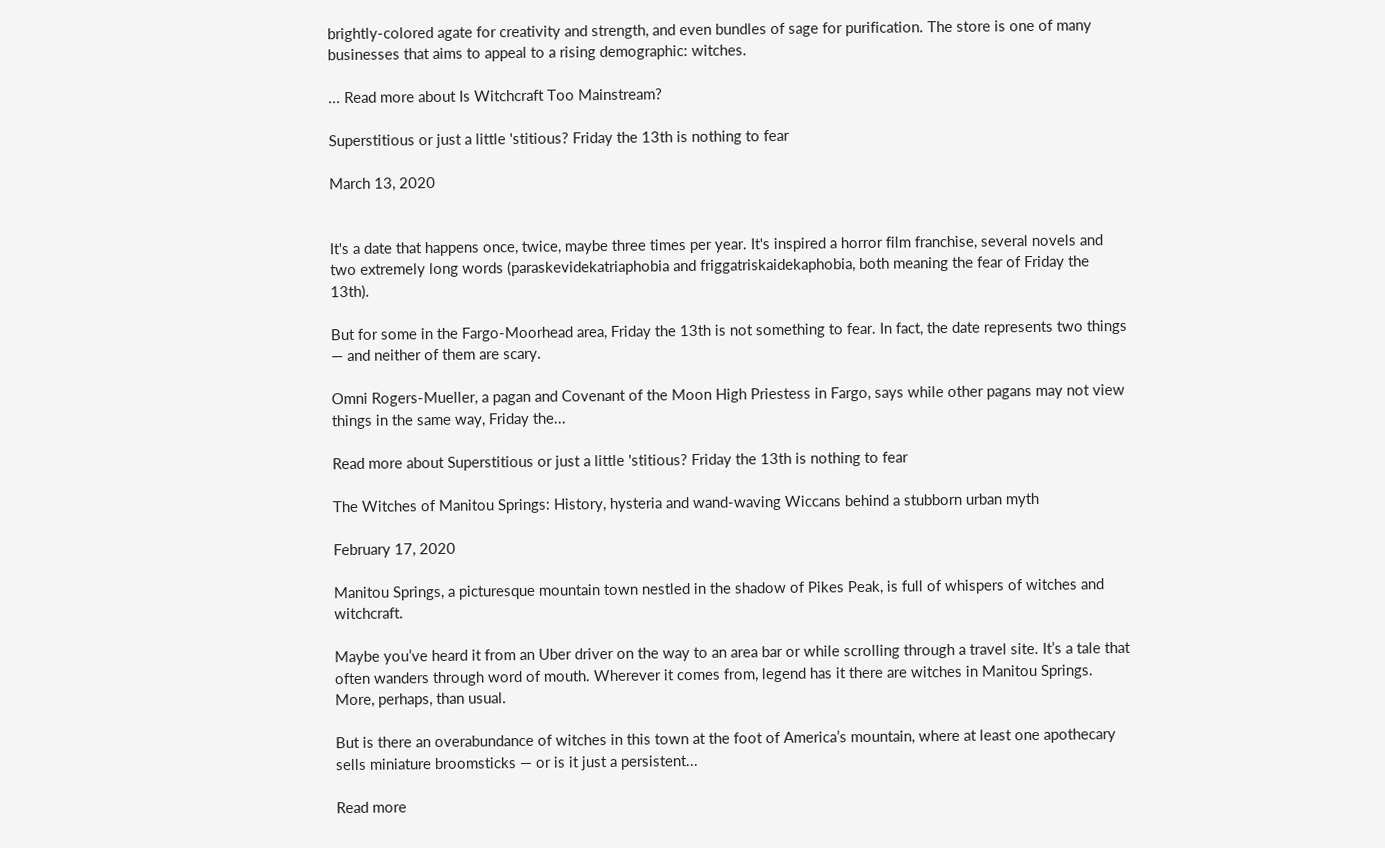brightly-colored agate for creativity and strength, and even bundles of sage for purification. The store is one of many businesses that aims to appeal to a rising demographic: witches.

... Read more about Is Witchcraft Too Mainstream?

Superstitious or just a little 'stitious? Friday the 13th is nothing to fear

March 13, 2020


It's a date that happens once, twice, maybe three times per year. It's inspired a horror film franchise, several novels and two extremely long words (paraskevidekatriaphobia and friggatriskaidekaphobia, both meaning the fear of Friday the 13th).

But for some in the Fargo-Moorhead area, Friday the 13th is not something to fear. In fact, the date represents two things — and neither of them are scary.

Omni Rogers-Mueller, a pagan and Covenant of the Moon High Priestess in Fargo, says while other pagans may not view things in the same way, Friday the...

Read more about Superstitious or just a little 'stitious? Friday the 13th is nothing to fear

The Witches of Manitou Springs: History, hysteria and wand-waving Wiccans behind a stubborn urban myth

February 17, 2020

Manitou Springs, a picturesque mountain town nestled in the shadow of Pikes Peak, is full of whispers of witches and witchcraft.

Maybe you’ve heard it from an Uber driver on the way to an area bar or while scrolling through a travel site. It’s a tale that often wanders through word of mouth. Wherever it comes from, legend has it there are witches in Manitou Springs. More, perhaps, than usual.

But is there an overabundance of witches in this town at the foot of America’s mountain, where at least one apothecary sells miniature broomsticks — or is it just a persistent...

Read more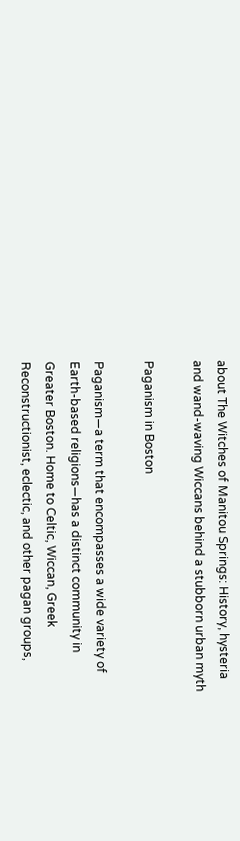about The Witches of Manitou Springs: History, hysteria and wand-waving Wiccans behind a stubborn urban myth

Paganism in Boston

Paganism—a term that encompasses a wide variety of Earth-based religions—has a distinct community in Greater Boston. Home to Celtic, Wiccan, Greek Reconstructionist, eclectic, and other pagan groups,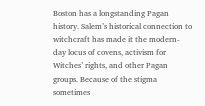Boston has a longstanding Pagan history. Salem’s historical connection to witchcraft has made it the modern-day locus of covens, activism for Witches’ rights, and other Pagan groups. Because of the stigma sometimes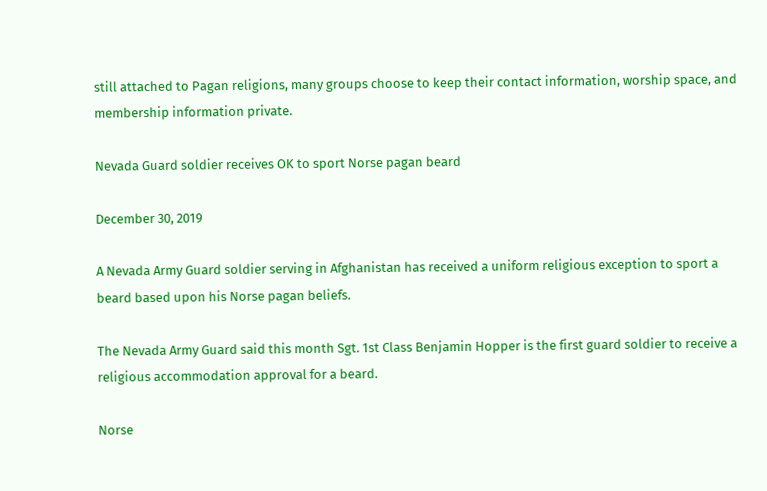still attached to Pagan religions, many groups choose to keep their contact information, worship space, and membership information private.

Nevada Guard soldier receives OK to sport Norse pagan beard

December 30, 2019

A Nevada Army Guard soldier serving in Afghanistan has received a uniform religious exception to sport a beard based upon his Norse pagan beliefs.

The Nevada Army Guard said this month Sgt. 1st Class Benjamin Hopper is the first guard soldier to receive a religious accommodation approval for a beard.

Norse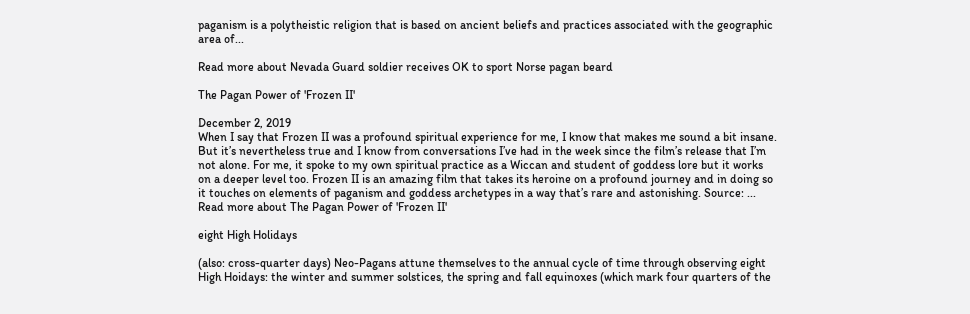paganism is a polytheistic religion that is based on ancient beliefs and practices associated with the geographic area of...

Read more about Nevada Guard soldier receives OK to sport Norse pagan beard

The Pagan Power of 'Frozen II'

December 2, 2019
When I say that Frozen II was a profound spiritual experience for me, I know that makes me sound a bit insane. But it’s nevertheless true and I know from conversations I’ve had in the week since the film’s release that I’m not alone. For me, it spoke to my own spiritual practice as a Wiccan and student of goddess lore but it works on a deeper level too. Frozen II is an amazing film that takes its heroine on a profound journey and in doing so it touches on elements of paganism and goddess archetypes in a way that’s rare and astonishing. Source: ... Read more about The Pagan Power of 'Frozen II'

eight High Holidays

(also: cross-quarter days) Neo-Pagans attune themselves to the annual cycle of time through observing eight High Hoidays: the winter and summer solstices, the spring and fall equinoxes (which mark four quarters of the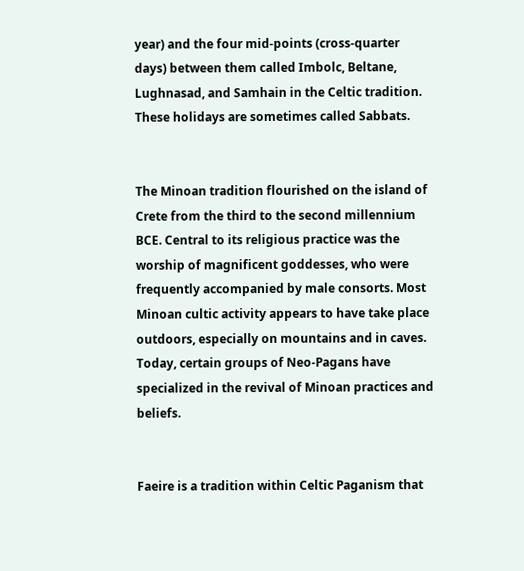year) and the four mid-points (cross-quarter days) between them called Imbolc, Beltane, Lughnasad, and Samhain in the Celtic tradition. These holidays are sometimes called Sabbats.


The Minoan tradition flourished on the island of Crete from the third to the second millennium BCE. Central to its religious practice was the worship of magnificent goddesses, who were frequently accompanied by male consorts. Most Minoan cultic activity appears to have take place outdoors, especially on mountains and in caves. Today, certain groups of Neo-Pagans have specialized in the revival of Minoan practices and beliefs.


Faeire is a tradition within Celtic Paganism that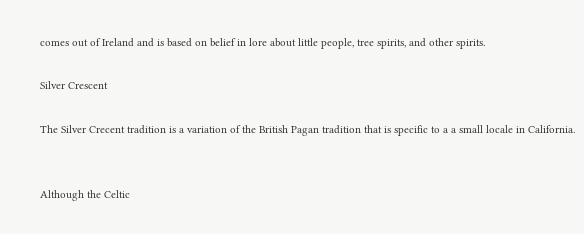comes out of Ireland and is based on belief in lore about little people, tree spirits, and other spirits.

Silver Crescent

The Silver Crecent tradition is a variation of the British Pagan tradition that is specific to a a small locale in California.


Although the Celtic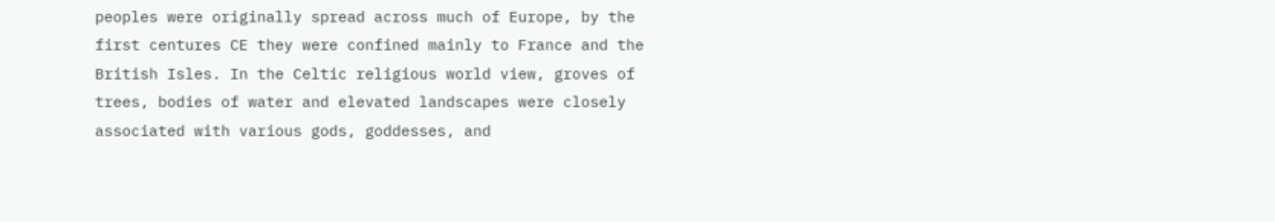peoples were originally spread across much of Europe, by the first centures CE they were confined mainly to France and the British Isles. In the Celtic religious world view, groves of trees, bodies of water and elevated landscapes were closely associated with various gods, goddesses, and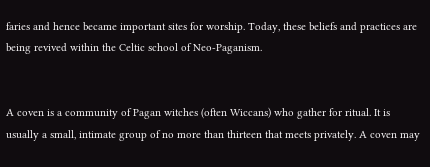faries and hence became important sites for worship. Today, these beliefs and practices are being revived within the Celtic school of Neo-Paganism.


A coven is a community of Pagan witches (often Wiccans) who gather for ritual. It is usually a small, intimate group of no more than thirteen that meets privately. A coven may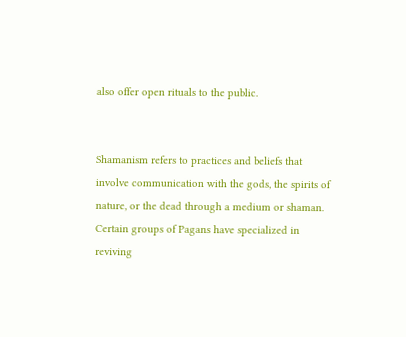also offer open rituals to the public.


Shamanism refers to practices and beliefs that involve communication with the gods, the spirits of nature, or the dead through a medium or shaman. Certain groups of Pagans have specialized in reviving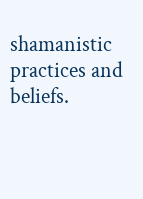shamanistic practices and beliefs.